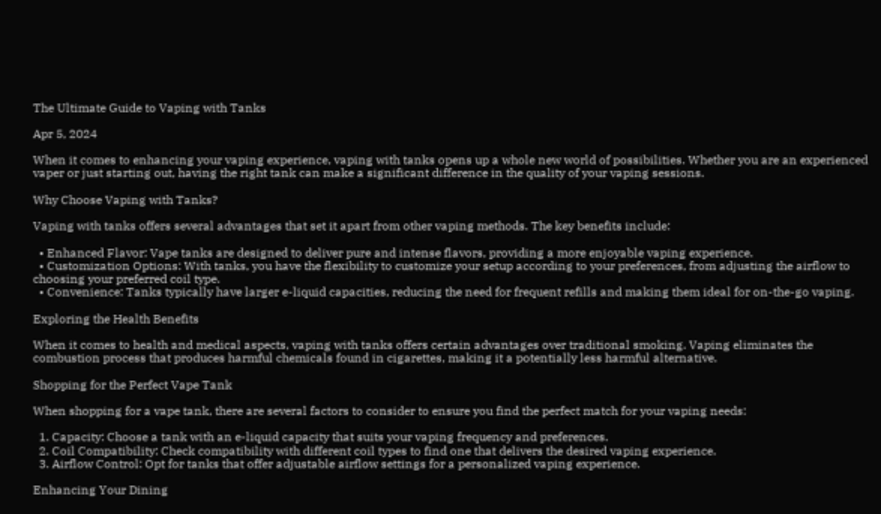The Ultimate Guide to Vaping with Tanks

Apr 5, 2024

When it comes to enhancing your vaping experience, vaping with tanks opens up a whole new world of possibilities. Whether you are an experienced vaper or just starting out, having the right tank can make a significant difference in the quality of your vaping sessions.

Why Choose Vaping with Tanks?

Vaping with tanks offers several advantages that set it apart from other vaping methods. The key benefits include:

  • Enhanced Flavor: Vape tanks are designed to deliver pure and intense flavors, providing a more enjoyable vaping experience.
  • Customization Options: With tanks, you have the flexibility to customize your setup according to your preferences, from adjusting the airflow to choosing your preferred coil type.
  • Convenience: Tanks typically have larger e-liquid capacities, reducing the need for frequent refills and making them ideal for on-the-go vaping.

Exploring the Health Benefits

When it comes to health and medical aspects, vaping with tanks offers certain advantages over traditional smoking. Vaping eliminates the combustion process that produces harmful chemicals found in cigarettes, making it a potentially less harmful alternative.

Shopping for the Perfect Vape Tank

When shopping for a vape tank, there are several factors to consider to ensure you find the perfect match for your vaping needs:

  1. Capacity: Choose a tank with an e-liquid capacity that suits your vaping frequency and preferences.
  2. Coil Compatibility: Check compatibility with different coil types to find one that delivers the desired vaping experience.
  3. Airflow Control: Opt for tanks that offer adjustable airflow settings for a personalized vaping experience.

Enhancing Your Dining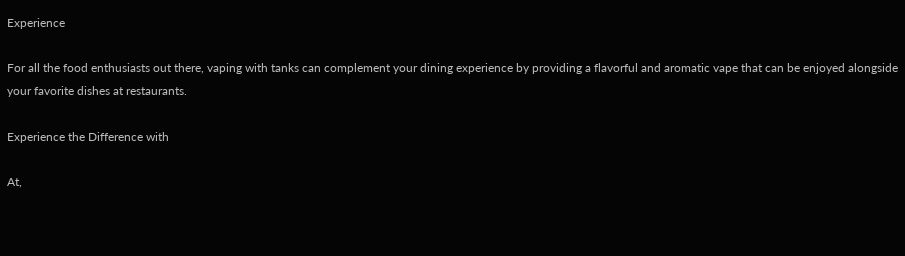Experience

For all the food enthusiasts out there, vaping with tanks can complement your dining experience by providing a flavorful and aromatic vape that can be enjoyed alongside your favorite dishes at restaurants.

Experience the Difference with

At,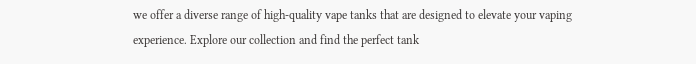we offer a diverse range of high-quality vape tanks that are designed to elevate your vaping experience. Explore our collection and find the perfect tank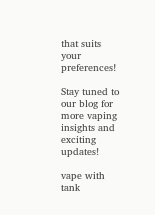that suits your preferences!

Stay tuned to our blog for more vaping insights and exciting updates!

vape with tank